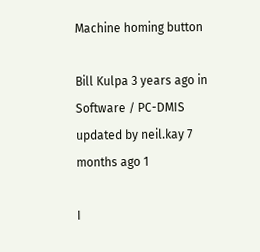Machine homing button

Bill Kulpa 3 years ago in Software / PC-DMIS updated by neil.kay 7 months ago 1

I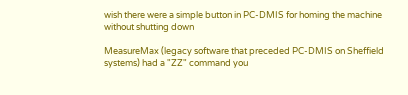wish there were a simple button in PC-DMIS for homing the machine without shutting down

MeasureMax (legacy software that preceded PC-DMIS on Sheffield systems) had a "ZZ" command you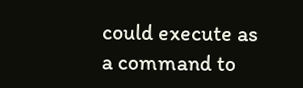could execute as a command to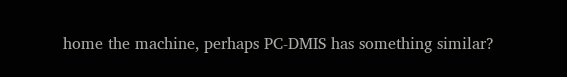home the machine, perhaps PC-DMIS has something similar?